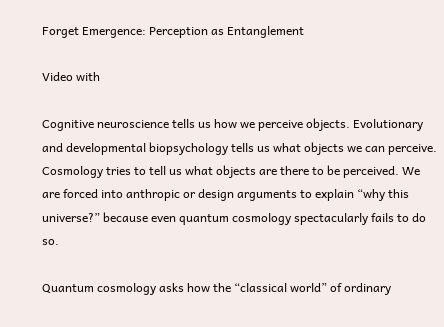Forget Emergence: Perception as Entanglement

Video with

Cognitive neuroscience tells us how we perceive objects. Evolutionary and developmental biopsychology tells us what objects we can perceive. Cosmology tries to tell us what objects are there to be perceived. We are forced into anthropic or design arguments to explain “why this universe?” because even quantum cosmology spectacularly fails to do so.

Quantum cosmology asks how the “classical world” of ordinary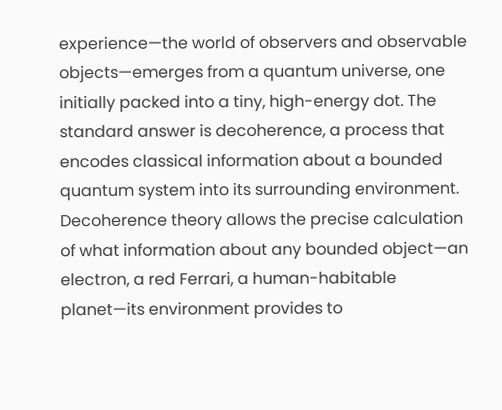experience—the world of observers and observable objects—emerges from a quantum universe, one initially packed into a tiny, high-energy dot. The standard answer is decoherence, a process that encodes classical information about a bounded quantum system into its surrounding environment. Decoherence theory allows the precise calculation of what information about any bounded object—an electron, a red Ferrari, a human-habitable planet—its environment provides to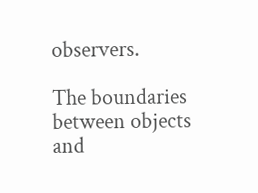observers.

The boundaries between objects and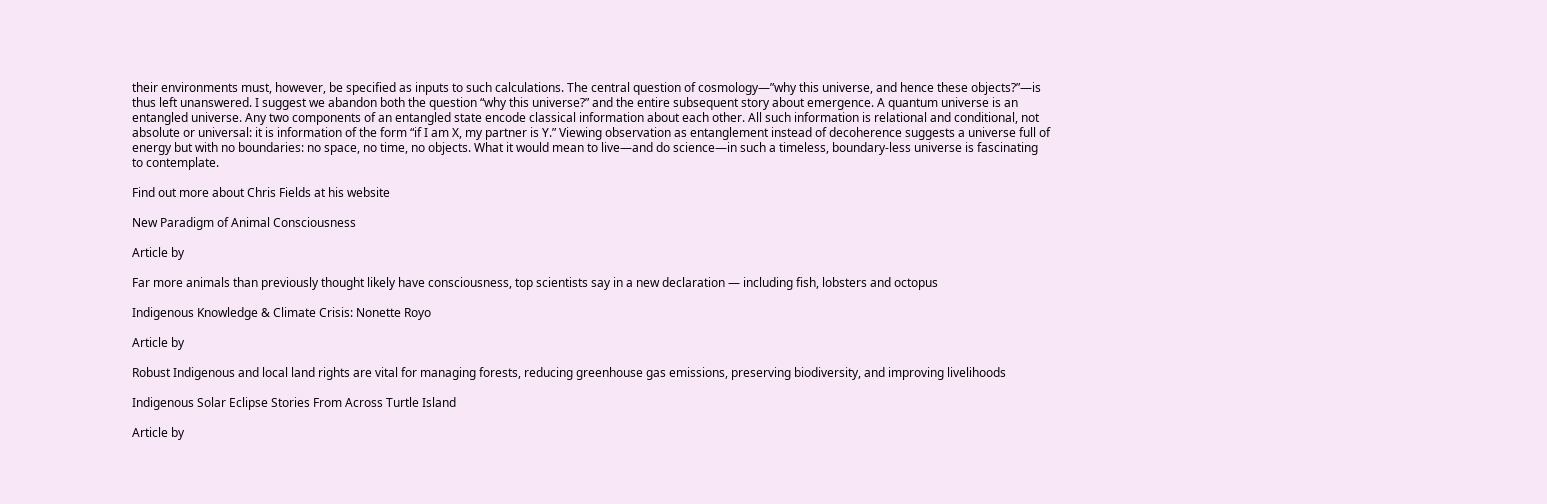their environments must, however, be specified as inputs to such calculations. The central question of cosmology—”why this universe, and hence these objects?”—is thus left unanswered. I suggest we abandon both the question “why this universe?” and the entire subsequent story about emergence. A quantum universe is an entangled universe. Any two components of an entangled state encode classical information about each other. All such information is relational and conditional, not absolute or universal: it is information of the form “if I am X, my partner is Y.” Viewing observation as entanglement instead of decoherence suggests a universe full of energy but with no boundaries: no space, no time, no objects. What it would mean to live—and do science—in such a timeless, boundary-less universe is fascinating to contemplate.

Find out more about Chris Fields at his website

New Paradigm of Animal Consciousness

Article by

Far more animals than previously thought likely have consciousness, top scientists say in a new declaration — including fish, lobsters and octopus

Indigenous Knowledge & Climate Crisis: Nonette Royo

Article by

Robust Indigenous and local land rights are vital for managing forests, reducing greenhouse gas emissions, preserving biodiversity, and improving livelihoods

Indigenous Solar Eclipse Stories From Across Turtle Island

Article by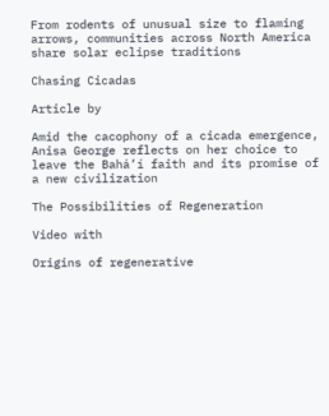From rodents of unusual size to flaming arrows, communities across North America share solar eclipse traditions

Chasing Cicadas

Article by

Amid the cacophony of a cicada emergence, Anisa George reflects on her choice to leave the Bahá’í faith and its promise of a new civilization

The Possibilities of Regeneration

Video with

Origins of regenerative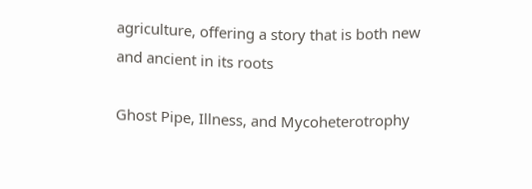agriculture, offering a story that is both new and ancient in its roots

Ghost Pipe, Illness, and Mycoheterotrophy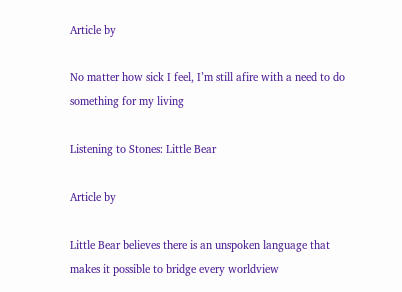Article by

No matter how sick I feel, I’m still afire with a need to do something for my living

Listening to Stones: Little Bear

Article by

Little Bear believes there is an unspoken language that makes it possible to bridge every worldview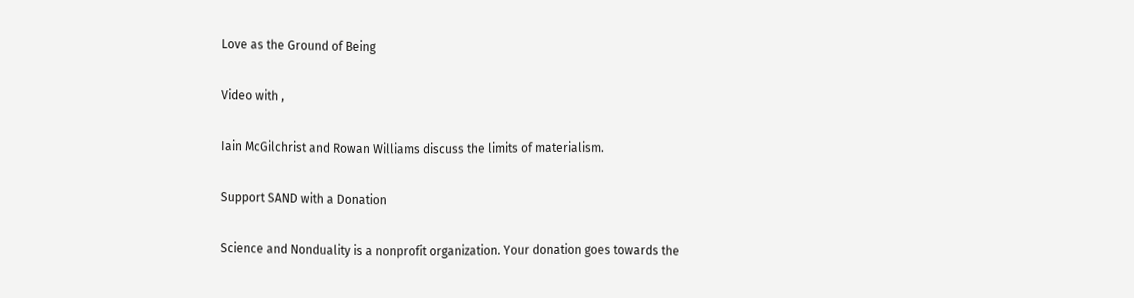Love as the Ground of Being

Video with ,

Iain McGilchrist and Rowan Williams discuss the limits of materialism.

Support SAND with a Donation

Science and Nonduality is a nonprofit organization. Your donation goes towards the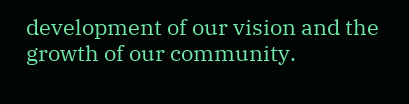development of our vision and the growth of our community.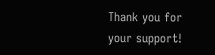Thank you for your support!